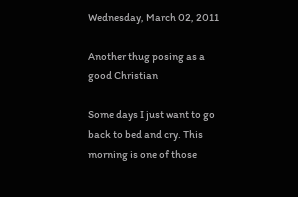Wednesday, March 02, 2011

Another thug posing as a good Christian

Some days I just want to go back to bed and cry. This morning is one of those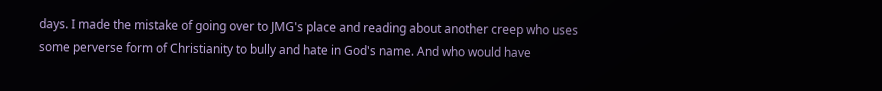days. I made the mistake of going over to JMG's place and reading about another creep who uses some perverse form of Christianity to bully and hate in God's name. And who would have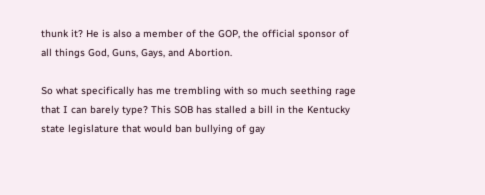thunk it? He is also a member of the GOP, the official sponsor of all things God, Guns, Gays, and Abortion.

So what specifically has me trembling with so much seething rage that I can barely type? This SOB has stalled a bill in the Kentucky state legislature that would ban bullying of gay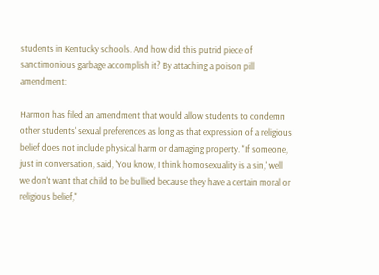students in Kentucky schools. And how did this putrid piece of sanctimonious garbage accomplish it? By attaching a poison pill amendment:

Harmon has filed an amendment that would allow students to condemn other students' sexual preferences as long as that expression of a religious belief does not include physical harm or damaging property. "If someone, just in conversation, said, 'You know, I think homosexuality is a sin,' well we don't want that child to be bullied because they have a certain moral or religious belief,"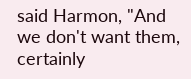said Harmon, "And we don't want them, certainly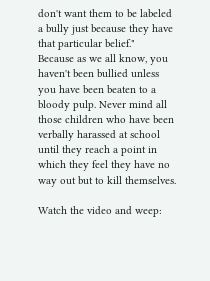don't want them to be labeled a bully just because they have that particular belief."
Because as we all know, you haven't been bullied unless you have been beaten to a bloody pulp. Never mind all those children who have been verbally harassed at school until they reach a point in which they feel they have no way out but to kill themselves.

Watch the video and weep: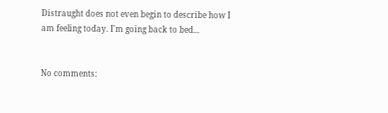Distraught does not even begin to describe how I am feeling today. I'm going back to bed...


No comments: